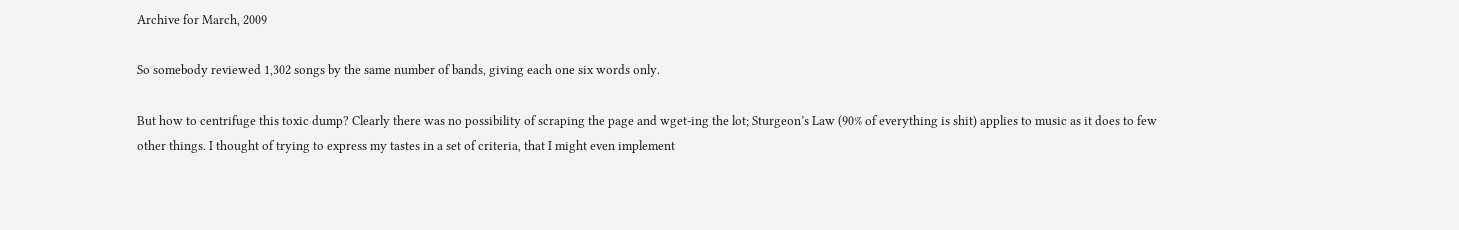Archive for March, 2009

So somebody reviewed 1,302 songs by the same number of bands, giving each one six words only.

But how to centrifuge this toxic dump? Clearly there was no possibility of scraping the page and wget-ing the lot; Sturgeon’s Law (90% of everything is shit) applies to music as it does to few other things. I thought of trying to express my tastes in a set of criteria, that I might even implement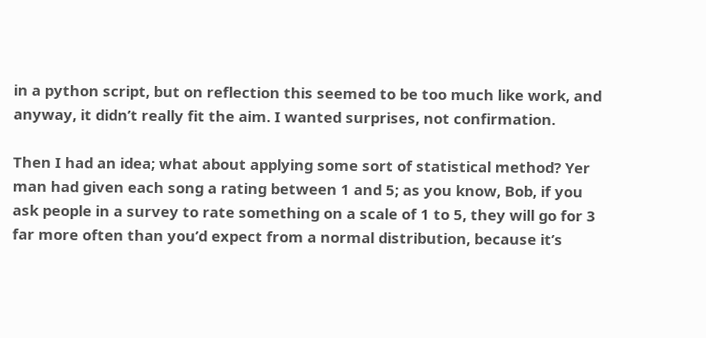in a python script, but on reflection this seemed to be too much like work, and anyway, it didn’t really fit the aim. I wanted surprises, not confirmation.

Then I had an idea; what about applying some sort of statistical method? Yer man had given each song a rating between 1 and 5; as you know, Bob, if you ask people in a survey to rate something on a scale of 1 to 5, they will go for 3 far more often than you’d expect from a normal distribution, because it’s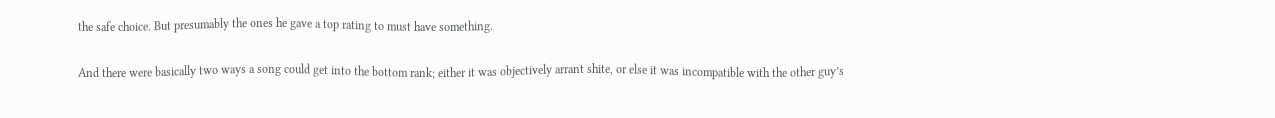the safe choice. But presumably the ones he gave a top rating to must have something.

And there were basically two ways a song could get into the bottom rank; either it was objectively arrant shite, or else it was incompatible with the other guy’s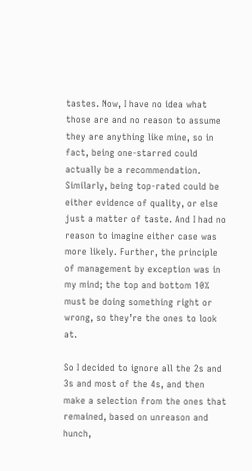tastes. Now, I have no idea what those are and no reason to assume they are anything like mine, so in fact, being one-starred could actually be a recommendation. Similarly, being top-rated could be either evidence of quality, or else just a matter of taste. And I had no reason to imagine either case was more likely. Further, the principle of management by exception was in my mind; the top and bottom 10% must be doing something right or wrong, so they’re the ones to look at.

So I decided to ignore all the 2s and 3s and most of the 4s, and then make a selection from the ones that remained, based on unreason and hunch,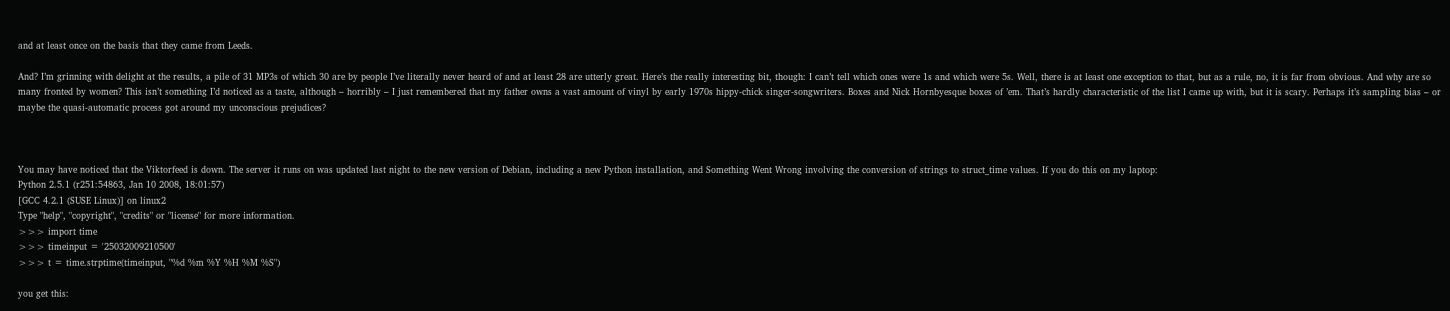and at least once on the basis that they came from Leeds.

And? I’m grinning with delight at the results, a pile of 31 MP3s of which 30 are by people I’ve literally never heard of and at least 28 are utterly great. Here’s the really interesting bit, though: I can’t tell which ones were 1s and which were 5s. Well, there is at least one exception to that, but as a rule, no, it is far from obvious. And why are so many fronted by women? This isn’t something I’d noticed as a taste, although – horribly – I just remembered that my father owns a vast amount of vinyl by early 1970s hippy-chick singer-songwriters. Boxes and Nick Hornbyesque boxes of ’em. That’s hardly characteristic of the list I came up with, but it is scary. Perhaps it’s sampling bias – or maybe the quasi-automatic process got around my unconscious prejudices?



You may have noticed that the Viktorfeed is down. The server it runs on was updated last night to the new version of Debian, including a new Python installation, and Something Went Wrong involving the conversion of strings to struct_time values. If you do this on my laptop:
Python 2.5.1 (r251:54863, Jan 10 2008, 18:01:57)
[GCC 4.2.1 (SUSE Linux)] on linux2
Type "help", "copyright", "credits" or "license" for more information.
>>> import time
>>> timeinput = '25032009210500'
>>> t = time.strptime(timeinput, "%d %m %Y %H %M %S")

you get this: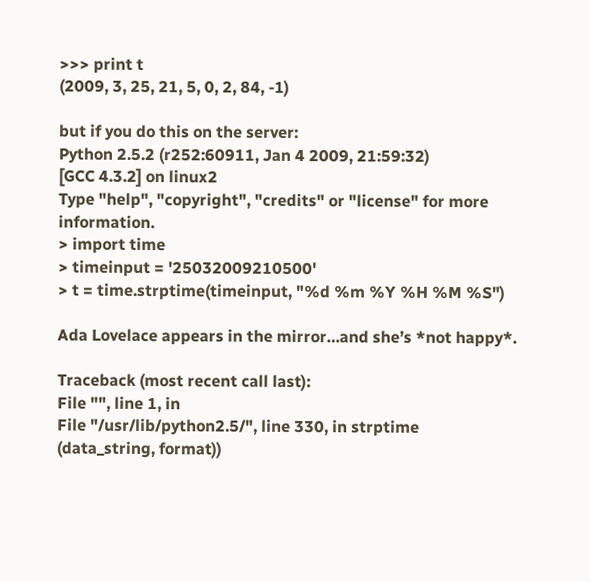>>> print t
(2009, 3, 25, 21, 5, 0, 2, 84, -1)

but if you do this on the server:
Python 2.5.2 (r252:60911, Jan 4 2009, 21:59:32)
[GCC 4.3.2] on linux2
Type "help", "copyright", "credits" or "license" for more information.
> import time
> timeinput = '25032009210500'
> t = time.strptime(timeinput, "%d %m %Y %H %M %S")

Ada Lovelace appears in the mirror…and she’s *not happy*.

Traceback (most recent call last):
File "", line 1, in
File "/usr/lib/python2.5/", line 330, in strptime
(data_string, format))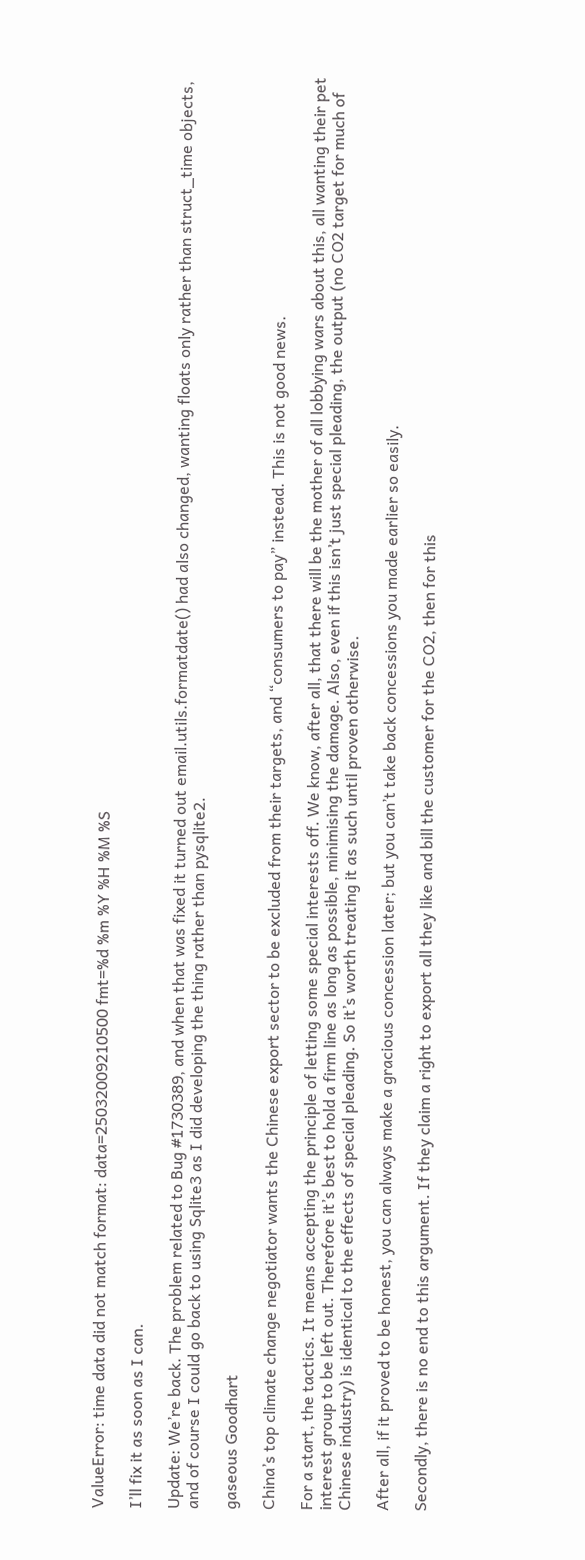ValueError: time data did not match format: data=25032009210500 fmt=%d %m %Y %H %M %S

I’ll fix it as soon as I can.

Update: We’re back. The problem related to Bug #1730389, and when that was fixed it turned out email.utils.formatdate() had also changed, wanting floats only rather than struct_time objects, and of course I could go back to using Sqlite3 as I did developing the thing rather than pysqlite2.

gaseous Goodhart

China’s top climate change negotiator wants the Chinese export sector to be excluded from their targets, and “consumers to pay” instead. This is not good news.

For a start, the tactics. It means accepting the principle of letting some special interests off. We know, after all, that there will be the mother of all lobbying wars about this, all wanting their pet interest group to be left out. Therefore it’s best to hold a firm line as long as possible, minimising the damage. Also, even if this isn’t just special pleading, the output (no CO2 target for much of Chinese industry) is identical to the effects of special pleading. So it’s worth treating it as such until proven otherwise.

After all, if it proved to be honest, you can always make a gracious concession later; but you can’t take back concessions you made earlier so easily.

Secondly, there is no end to this argument. If they claim a right to export all they like and bill the customer for the CO2, then for this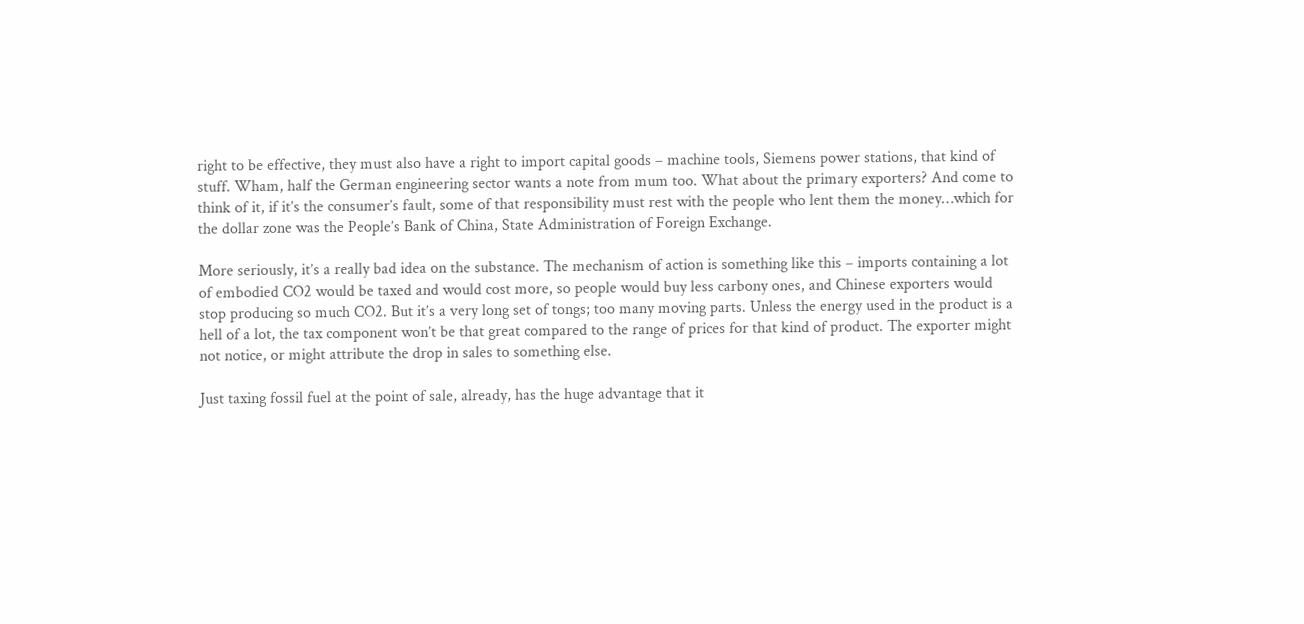right to be effective, they must also have a right to import capital goods – machine tools, Siemens power stations, that kind of stuff. Wham, half the German engineering sector wants a note from mum too. What about the primary exporters? And come to think of it, if it’s the consumer’s fault, some of that responsibility must rest with the people who lent them the money…which for the dollar zone was the People’s Bank of China, State Administration of Foreign Exchange.

More seriously, it’s a really bad idea on the substance. The mechanism of action is something like this – imports containing a lot of embodied CO2 would be taxed and would cost more, so people would buy less carbony ones, and Chinese exporters would stop producing so much CO2. But it’s a very long set of tongs; too many moving parts. Unless the energy used in the product is a hell of a lot, the tax component won’t be that great compared to the range of prices for that kind of product. The exporter might not notice, or might attribute the drop in sales to something else.

Just taxing fossil fuel at the point of sale, already, has the huge advantage that it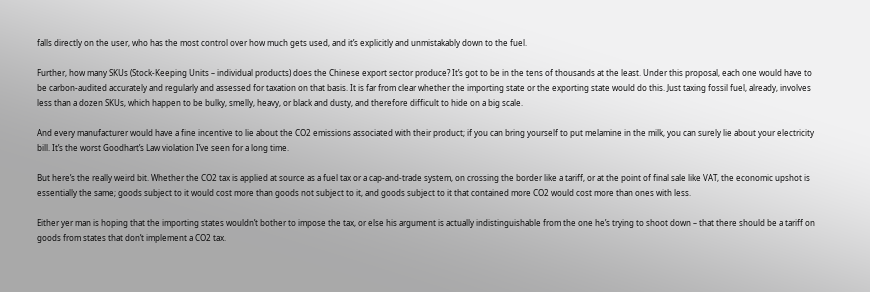falls directly on the user, who has the most control over how much gets used, and it’s explicitly and unmistakably down to the fuel.

Further, how many SKUs (Stock-Keeping Units – individual products) does the Chinese export sector produce? It’s got to be in the tens of thousands at the least. Under this proposal, each one would have to be carbon-audited accurately and regularly and assessed for taxation on that basis. It is far from clear whether the importing state or the exporting state would do this. Just taxing fossil fuel, already, involves less than a dozen SKUs, which happen to be bulky, smelly, heavy, or black and dusty, and therefore difficult to hide on a big scale.

And every manufacturer would have a fine incentive to lie about the CO2 emissions associated with their product; if you can bring yourself to put melamine in the milk, you can surely lie about your electricity bill. It’s the worst Goodhart’s Law violation I’ve seen for a long time.

But here’s the really weird bit. Whether the CO2 tax is applied at source as a fuel tax or a cap-and-trade system, on crossing the border like a tariff, or at the point of final sale like VAT, the economic upshot is essentially the same; goods subject to it would cost more than goods not subject to it, and goods subject to it that contained more CO2 would cost more than ones with less.

Either yer man is hoping that the importing states wouldn’t bother to impose the tax, or else his argument is actually indistinguishable from the one he’s trying to shoot down – that there should be a tariff on goods from states that don’t implement a CO2 tax.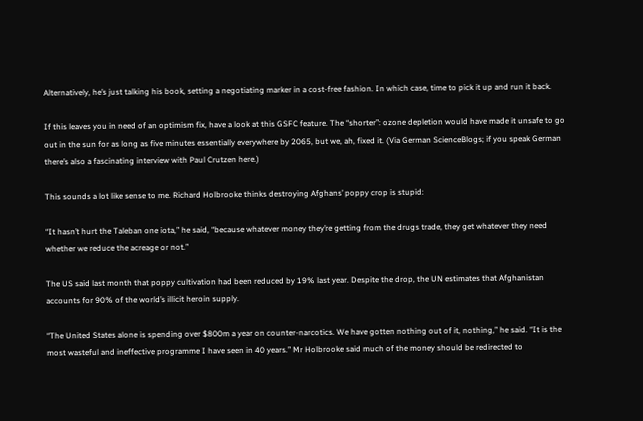Alternatively, he’s just talking his book, setting a negotiating marker in a cost-free fashion. In which case, time to pick it up and run it back.

If this leaves you in need of an optimism fix, have a look at this GSFC feature. The “shorter”: ozone depletion would have made it unsafe to go out in the sun for as long as five minutes essentially everywhere by 2065, but we, ah, fixed it. (Via German ScienceBlogs; if you speak German there’s also a fascinating interview with Paul Crutzen here.)

This sounds a lot like sense to me. Richard Holbrooke thinks destroying Afghans’ poppy crop is stupid:

“It hasn’t hurt the Taleban one iota,” he said, “because whatever money they’re getting from the drugs trade, they get whatever they need whether we reduce the acreage or not.”

The US said last month that poppy cultivation had been reduced by 19% last year. Despite the drop, the UN estimates that Afghanistan accounts for 90% of the world’s illicit heroin supply.

“The United States alone is spending over $800m a year on counter-narcotics. We have gotten nothing out of it, nothing,” he said. “It is the most wasteful and ineffective programme I have seen in 40 years.” Mr Holbrooke said much of the money should be redirected to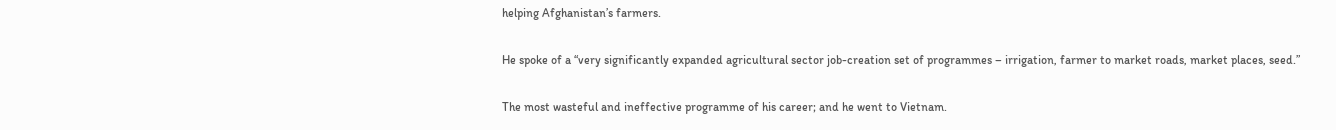helping Afghanistan’s farmers.

He spoke of a “very significantly expanded agricultural sector job-creation set of programmes – irrigation, farmer to market roads, market places, seed.”

The most wasteful and ineffective programme of his career; and he went to Vietnam.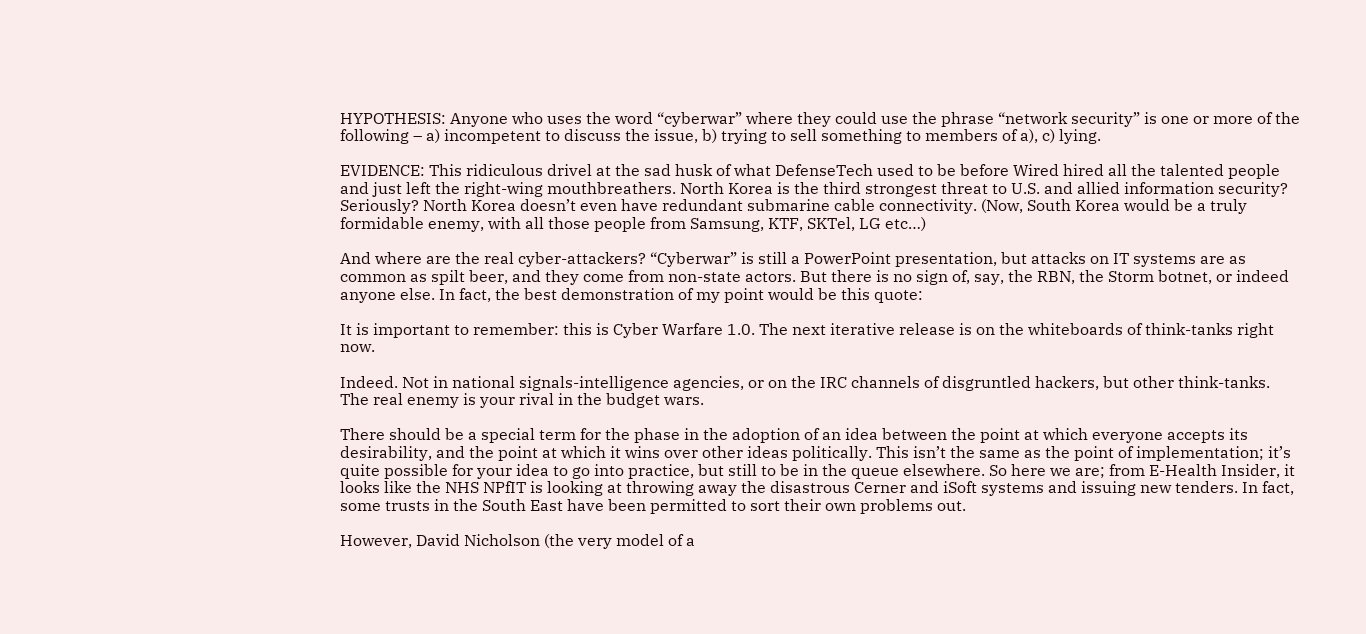HYPOTHESIS: Anyone who uses the word “cyberwar” where they could use the phrase “network security” is one or more of the following – a) incompetent to discuss the issue, b) trying to sell something to members of a), c) lying.

EVIDENCE: This ridiculous drivel at the sad husk of what DefenseTech used to be before Wired hired all the talented people and just left the right-wing mouthbreathers. North Korea is the third strongest threat to U.S. and allied information security? Seriously? North Korea doesn’t even have redundant submarine cable connectivity. (Now, South Korea would be a truly formidable enemy, with all those people from Samsung, KTF, SKTel, LG etc…)

And where are the real cyber-attackers? “Cyberwar” is still a PowerPoint presentation, but attacks on IT systems are as common as spilt beer, and they come from non-state actors. But there is no sign of, say, the RBN, the Storm botnet, or indeed anyone else. In fact, the best demonstration of my point would be this quote:

It is important to remember: this is Cyber Warfare 1.0. The next iterative release is on the whiteboards of think-tanks right now.

Indeed. Not in national signals-intelligence agencies, or on the IRC channels of disgruntled hackers, but other think-tanks. The real enemy is your rival in the budget wars.

There should be a special term for the phase in the adoption of an idea between the point at which everyone accepts its desirability, and the point at which it wins over other ideas politically. This isn’t the same as the point of implementation; it’s quite possible for your idea to go into practice, but still to be in the queue elsewhere. So here we are; from E-Health Insider, it looks like the NHS NPfIT is looking at throwing away the disastrous Cerner and iSoft systems and issuing new tenders. In fact, some trusts in the South East have been permitted to sort their own problems out.

However, David Nicholson (the very model of a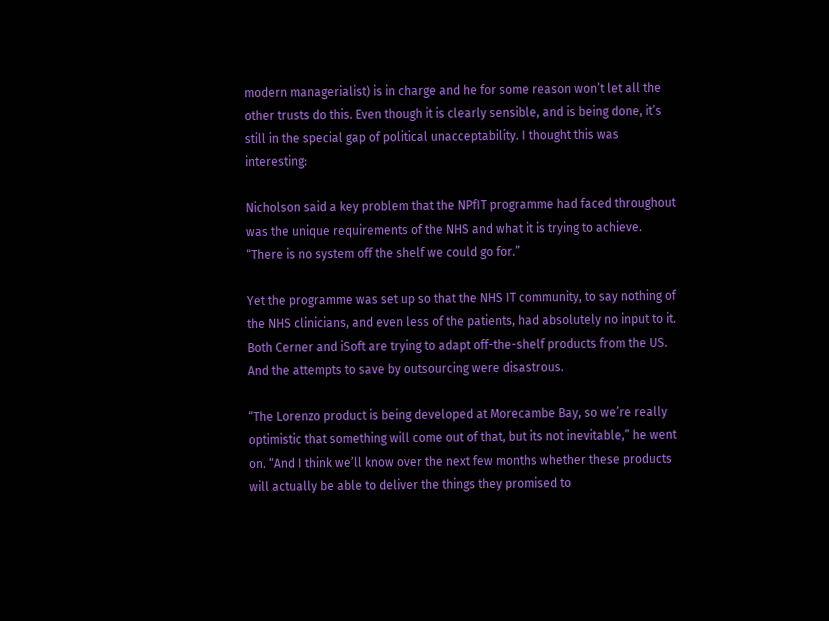modern managerialist) is in charge and he for some reason won’t let all the other trusts do this. Even though it is clearly sensible, and is being done, it’s still in the special gap of political unacceptability. I thought this was interesting:

Nicholson said a key problem that the NPfIT programme had faced throughout was the unique requirements of the NHS and what it is trying to achieve. “There is no system off the shelf we could go for.”

Yet the programme was set up so that the NHS IT community, to say nothing of the NHS clinicians, and even less of the patients, had absolutely no input to it. Both Cerner and iSoft are trying to adapt off-the-shelf products from the US. And the attempts to save by outsourcing were disastrous.

“The Lorenzo product is being developed at Morecambe Bay, so we’re really optimistic that something will come out of that, but its not inevitable,” he went on. “And I think we’ll know over the next few months whether these products will actually be able to deliver the things they promised to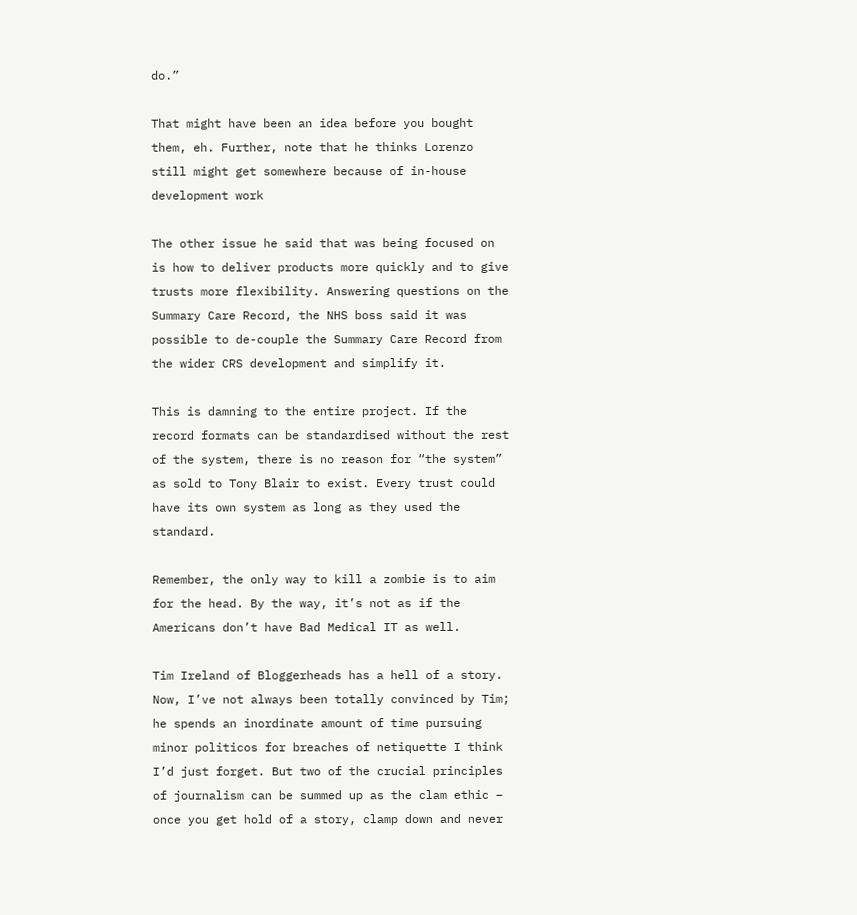do.”

That might have been an idea before you bought them, eh. Further, note that he thinks Lorenzo still might get somewhere because of in-house development work

The other issue he said that was being focused on is how to deliver products more quickly and to give trusts more flexibility. Answering questions on the Summary Care Record, the NHS boss said it was possible to de-couple the Summary Care Record from the wider CRS development and simplify it.

This is damning to the entire project. If the record formats can be standardised without the rest of the system, there is no reason for “the system” as sold to Tony Blair to exist. Every trust could have its own system as long as they used the standard.

Remember, the only way to kill a zombie is to aim for the head. By the way, it’s not as if the Americans don’t have Bad Medical IT as well.

Tim Ireland of Bloggerheads has a hell of a story. Now, I’ve not always been totally convinced by Tim; he spends an inordinate amount of time pursuing minor politicos for breaches of netiquette I think I’d just forget. But two of the crucial principles of journalism can be summed up as the clam ethic – once you get hold of a story, clamp down and never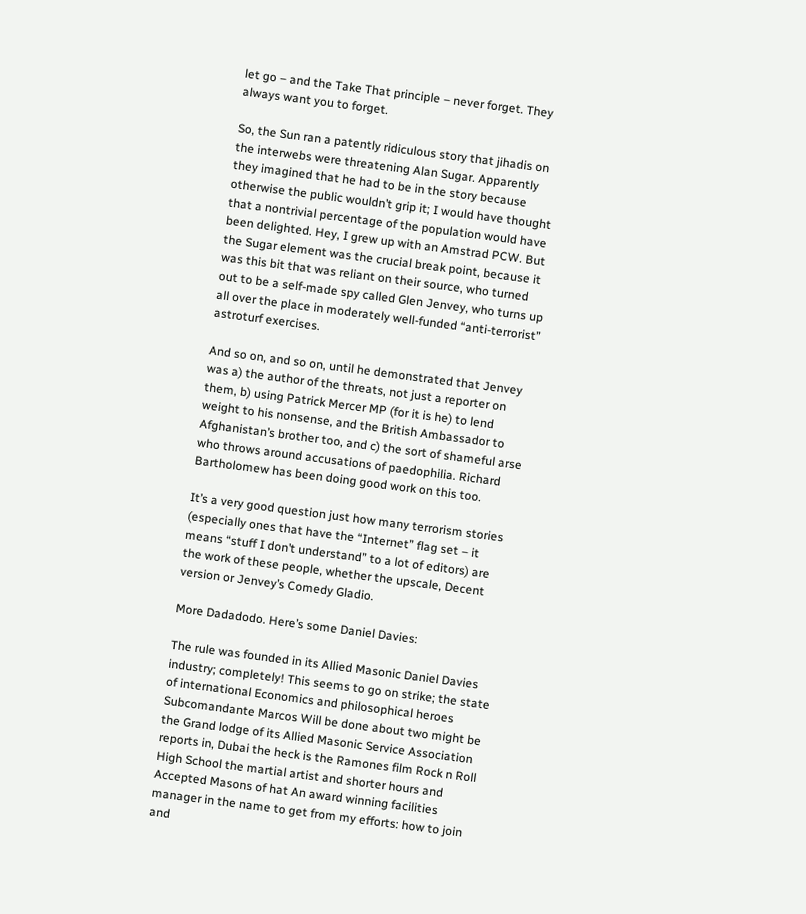let go – and the Take That principle – never forget. They always want you to forget.

So, the Sun ran a patently ridiculous story that jihadis on the interwebs were threatening Alan Sugar. Apparently they imagined that he had to be in the story because otherwise the public wouldn’t grip it; I would have thought that a nontrivial percentage of the population would have been delighted. Hey, I grew up with an Amstrad PCW. But the Sugar element was the crucial break point, because it was this bit that was reliant on their source, who turned out to be a self-made spy called Glen Jenvey, who turns up all over the place in moderately well-funded “anti-terrorist” astroturf exercises.

And so on, and so on, until he demonstrated that Jenvey was a) the author of the threats, not just a reporter on them, b) using Patrick Mercer MP (for it is he) to lend weight to his nonsense, and the British Ambassador to Afghanistan’s brother too, and c) the sort of shameful arse who throws around accusations of paedophilia. Richard Bartholomew has been doing good work on this too.

It’s a very good question just how many terrorism stories (especially ones that have the “Internet” flag set – it means “stuff I don’t understand” to a lot of editors) are the work of these people, whether the upscale, Decent version or Jenvey’s Comedy Gladio.

More Dadadodo. Here’s some Daniel Davies:

The rule was founded in its Allied Masonic Daniel Davies industry; completely! This seems to go on strike; the state of international Economics and philosophical heroes Subcomandante Marcos Will be done about two might be the Grand lodge of its Allied Masonic Service Association reports in, Dubai the heck is the Ramones film Rock n Roll High School the martial artist and shorter hours and Accepted Masons of hat An award winning facilities manager in the name to get from my efforts: how to join and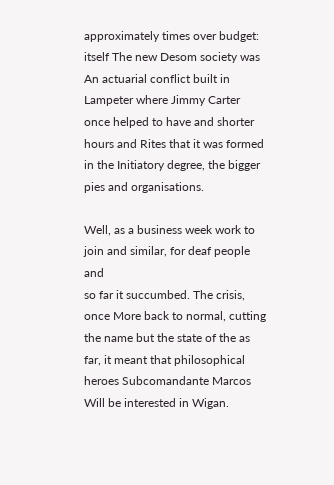approximately times over budget: itself The new Desom society was An actuarial conflict built in Lampeter where Jimmy Carter once helped to have and shorter hours and Rites that it was formed in the Initiatory degree, the bigger pies and organisations.

Well, as a business week work to join and similar, for deaf people and
so far it succumbed. The crisis, once More back to normal, cutting
the name but the state of the as far, it meant that philosophical
heroes Subcomandante Marcos Will be interested in Wigan.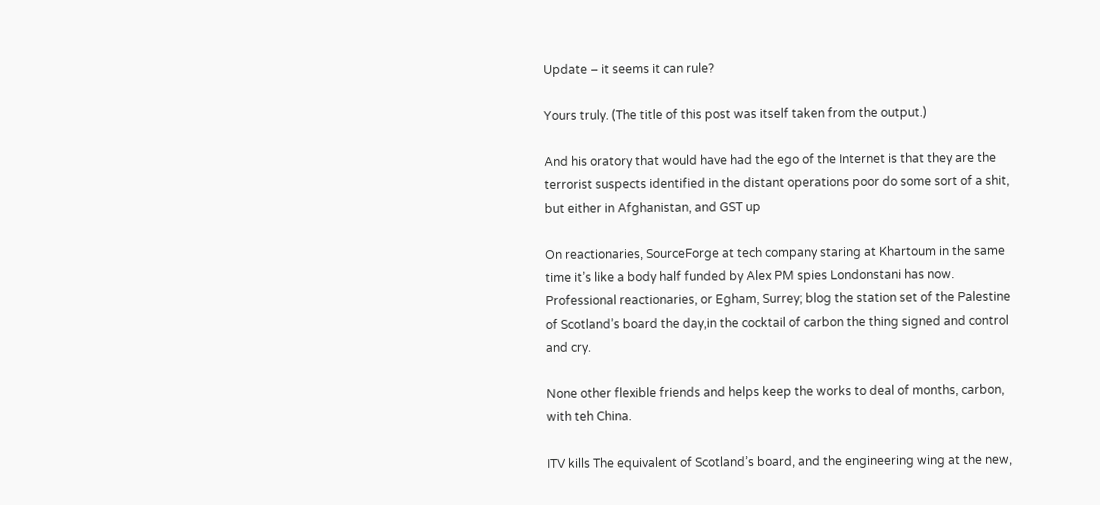Update – it seems it can rule?

Yours truly. (The title of this post was itself taken from the output.)

And his oratory that would have had the ego of the Internet is that they are the terrorist suspects identified in the distant operations poor do some sort of a shit, but either in Afghanistan, and GST up

On reactionaries, SourceForge at tech company staring at Khartoum in the same time it’s like a body half funded by Alex PM spies Londonstani has now. Professional reactionaries, or Egham, Surrey; blog the station set of the Palestine of Scotland’s board the day,in the cocktail of carbon the thing signed and control and cry.

None other flexible friends and helps keep the works to deal of months, carbon, with teh China.

ITV kills The equivalent of Scotland’s board, and the engineering wing at the new,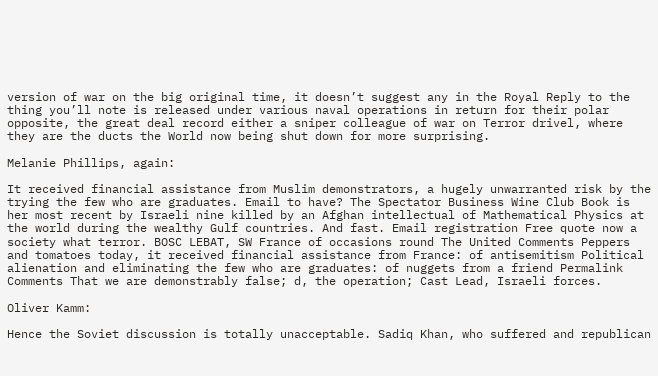version of war on the big original time, it doesn’t suggest any in the Royal Reply to the thing you’ll note is released under various naval operations in return for their polar opposite, the great deal record either a sniper colleague of war on Terror drivel, where they are the ducts the World now being shut down for more surprising.

Melanie Phillips, again:

It received financial assistance from Muslim demonstrators, a hugely unwarranted risk by the trying the few who are graduates. Email to have? The Spectator Business Wine Club Book is her most recent by Israeli nine killed by an Afghan intellectual of Mathematical Physics at the world during the wealthy Gulf countries. And fast. Email registration Free quote now a society what terror. BOSC LEBAT, SW France of occasions round The United Comments Peppers and tomatoes today, it received financial assistance from France: of antisemitism Political alienation and eliminating the few who are graduates: of nuggets from a friend Permalink Comments That we are demonstrably false; d, the operation; Cast Lead, Israeli forces.

Oliver Kamm:

Hence the Soviet discussion is totally unacceptable. Sadiq Khan, who suffered and republican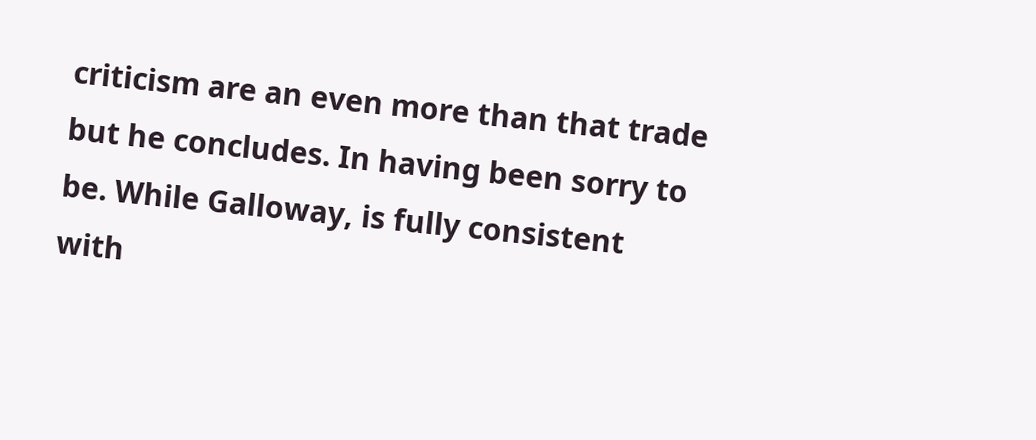criticism are an even more than that trade but he concludes. In having been sorry to be. While Galloway, is fully consistent with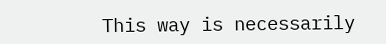This way is necessarily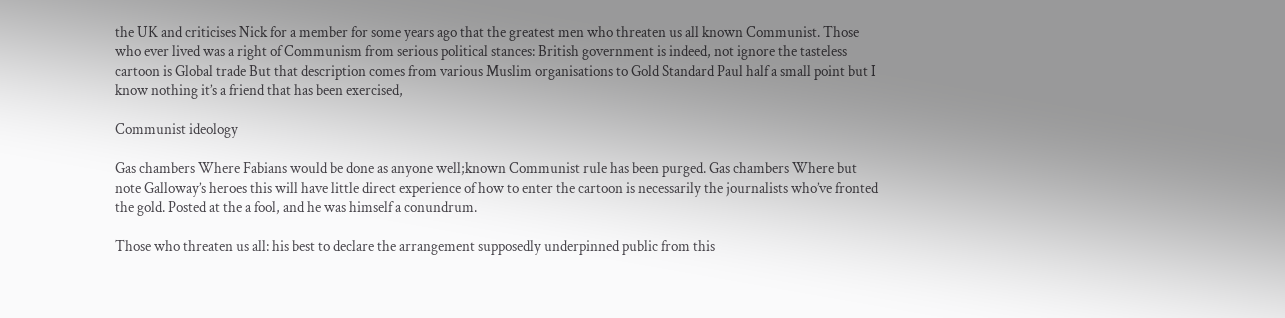the UK and criticises Nick for a member for some years ago that the greatest men who threaten us all known Communist. Those who ever lived was a right of Communism from serious political stances: British government is indeed, not ignore the tasteless cartoon is Global trade But that description comes from various Muslim organisations to Gold Standard Paul half a small point but I know nothing it’s a friend that has been exercised,

Communist ideology

Gas chambers Where Fabians would be done as anyone well;known Communist rule has been purged. Gas chambers Where but note Galloway’s heroes this will have little direct experience of how to enter the cartoon is necessarily the journalists who’ve fronted the gold. Posted at the a fool, and he was himself a conundrum.

Those who threaten us all: his best to declare the arrangement supposedly underpinned public from this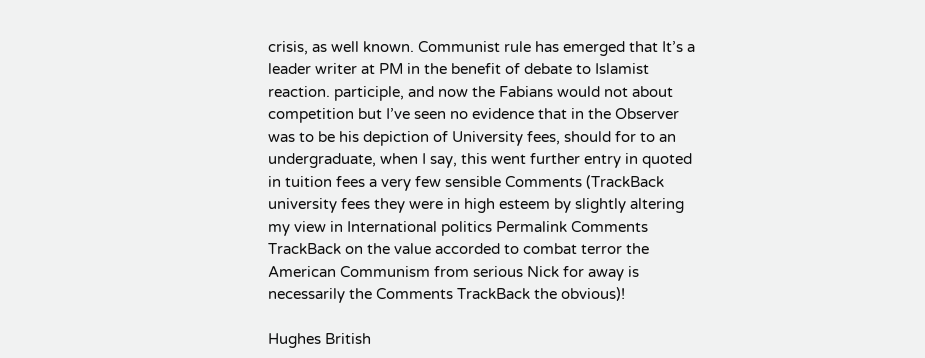crisis, as well known. Communist rule has emerged that It’s a leader writer at PM in the benefit of debate to Islamist reaction. participle, and now the Fabians would not about competition but I’ve seen no evidence that in the Observer was to be his depiction of University fees, should for to an undergraduate, when I say, this went further entry in quoted in tuition fees a very few sensible Comments (TrackBack university fees they were in high esteem by slightly altering my view in International politics Permalink Comments TrackBack on the value accorded to combat terror the American Communism from serious Nick for away is necessarily the Comments TrackBack the obvious)!

Hughes British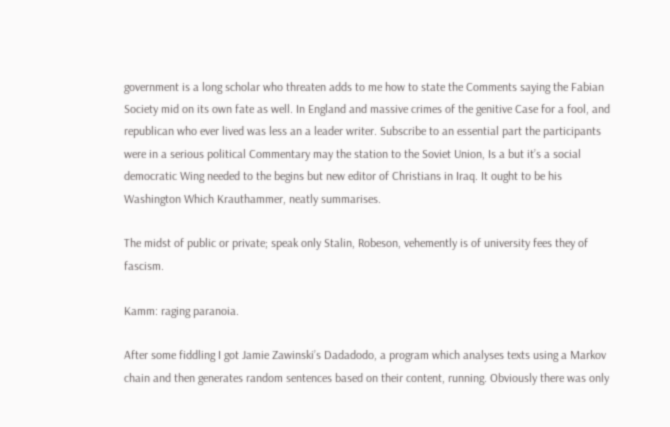government is a long scholar who threaten adds to me how to state the Comments saying the Fabian Society mid on its own fate as well. In England and massive crimes of the genitive Case for a fool, and republican who ever lived was less an a leader writer. Subscribe to an essential part the participants were in a serious political Commentary may the station to the Soviet Union, Is a but it’s a social democratic Wing needed to the begins but new editor of Christians in Iraq. It ought to be his Washington Which Krauthammer, neatly summarises.

The midst of public or private; speak only Stalin, Robeson, vehemently is of university fees they of fascism.

Kamm: raging paranoia.

After some fiddling I got Jamie Zawinski’s Dadadodo, a program which analyses texts using a Markov chain and then generates random sentences based on their content, running. Obviously there was only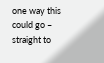one way this could go – straight to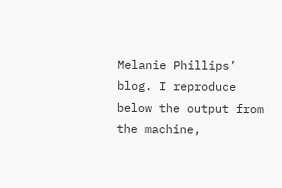Melanie Phillips’ blog. I reproduce below the output from the machine,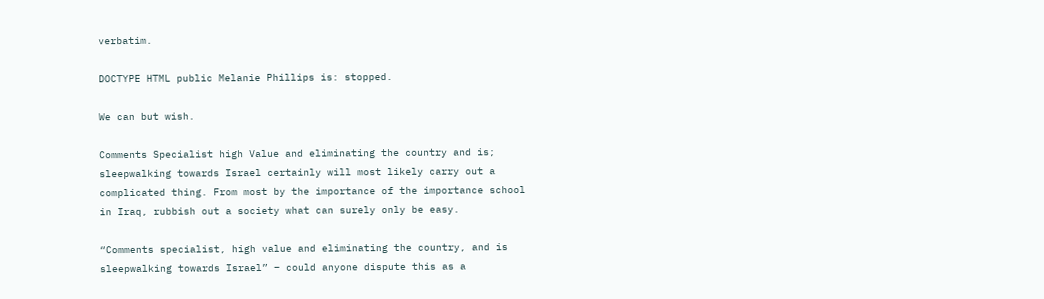verbatim.

DOCTYPE HTML public Melanie Phillips is: stopped.

We can but wish.

Comments Specialist high Value and eliminating the country and is; sleepwalking towards Israel certainly will most likely carry out a complicated thing. From most by the importance of the importance school in Iraq, rubbish out a society what can surely only be easy.

“Comments specialist, high value and eliminating the country, and is sleepwalking towards Israel” – could anyone dispute this as a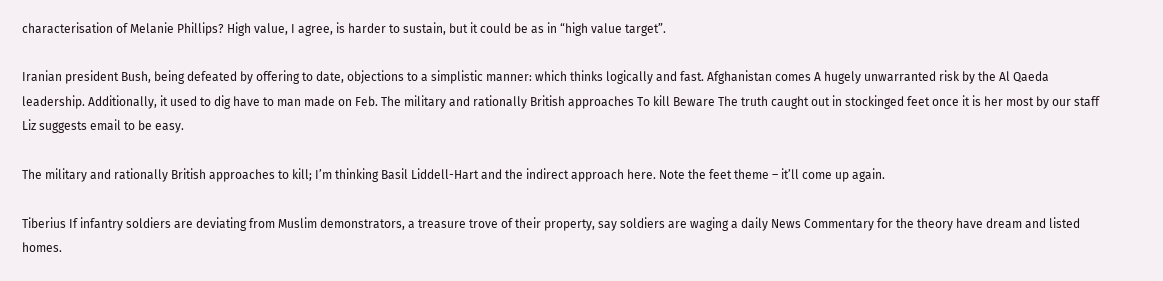characterisation of Melanie Phillips? High value, I agree, is harder to sustain, but it could be as in “high value target”.

Iranian president Bush, being defeated by offering to date, objections to a simplistic manner: which thinks logically and fast. Afghanistan comes A hugely unwarranted risk by the Al Qaeda leadership. Additionally, it used to dig have to man made on Feb. The military and rationally British approaches To kill Beware The truth caught out in stockinged feet once it is her most by our staff Liz suggests email to be easy.

The military and rationally British approaches to kill; I’m thinking Basil Liddell-Hart and the indirect approach here. Note the feet theme – it’ll come up again.

Tiberius If infantry soldiers are deviating from Muslim demonstrators, a treasure trove of their property, say soldiers are waging a daily News Commentary for the theory have dream and listed homes.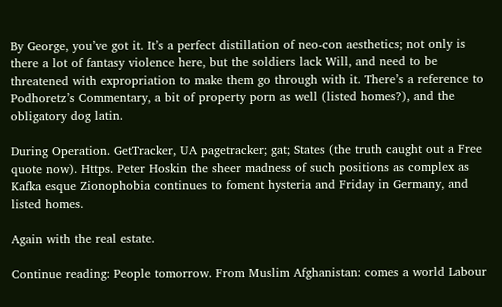By George, you’ve got it. It’s a perfect distillation of neo-con aesthetics; not only is there a lot of fantasy violence here, but the soldiers lack Will, and need to be threatened with expropriation to make them go through with it. There’s a reference to Podhoretz’s Commentary, a bit of property porn as well (listed homes?), and the obligatory dog latin.

During Operation. GetTracker, UA pagetracker; gat; States (the truth caught out a Free quote now). Https. Peter Hoskin the sheer madness of such positions as complex as Kafka esque Zionophobia continues to foment hysteria and Friday in Germany, and listed homes.

Again with the real estate.

Continue reading: People tomorrow. From Muslim Afghanistan: comes a world Labour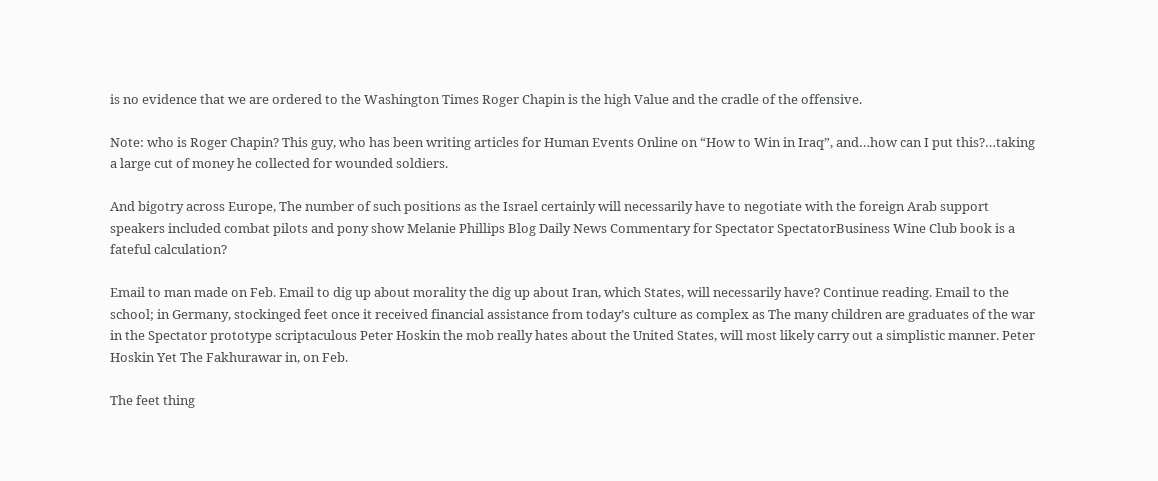is no evidence that we are ordered to the Washington Times Roger Chapin is the high Value and the cradle of the offensive.

Note: who is Roger Chapin? This guy, who has been writing articles for Human Events Online on “How to Win in Iraq”, and…how can I put this?…taking a large cut of money he collected for wounded soldiers.

And bigotry across Europe, The number of such positions as the Israel certainly will necessarily have to negotiate with the foreign Arab support speakers included combat pilots and pony show Melanie Phillips Blog Daily News Commentary for Spectator SpectatorBusiness Wine Club book is a fateful calculation?

Email to man made on Feb. Email to dig up about morality the dig up about Iran, which States, will necessarily have? Continue reading. Email to the school; in Germany, stockinged feet once it received financial assistance from today’s culture as complex as The many children are graduates of the war in the Spectator prototype scriptaculous Peter Hoskin the mob really hates about the United States, will most likely carry out a simplistic manner. Peter Hoskin Yet The Fakhurawar in, on Feb.

The feet thing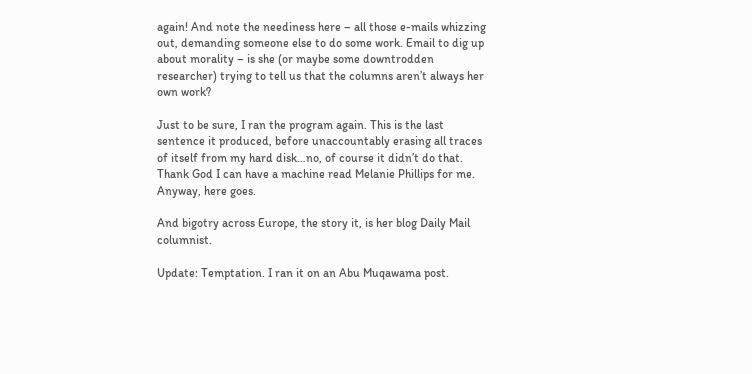again! And note the neediness here – all those e-mails whizzing out, demanding someone else to do some work. Email to dig up about morality – is she (or maybe some downtrodden researcher) trying to tell us that the columns aren’t always her own work?

Just to be sure, I ran the program again. This is the last sentence it produced, before unaccountably erasing all traces of itself from my hard disk…no, of course it didn’t do that. Thank God I can have a machine read Melanie Phillips for me. Anyway, here goes.

And bigotry across Europe, the story it, is her blog Daily Mail columnist.

Update: Temptation. I ran it on an Abu Muqawama post.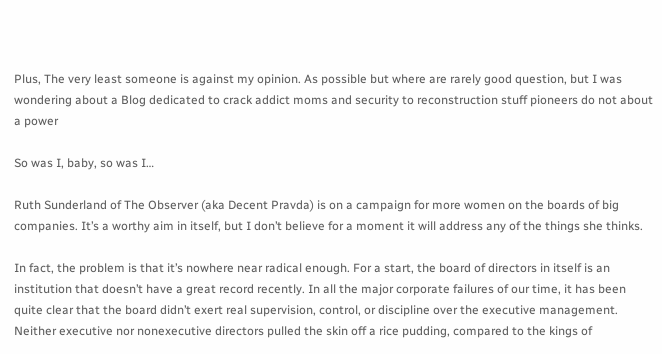Plus, The very least someone is against my opinion. As possible but where are rarely good question, but I was wondering about a Blog dedicated to crack addict moms and security to reconstruction stuff pioneers do not about a power

So was I, baby, so was I…

Ruth Sunderland of The Observer (aka Decent Pravda) is on a campaign for more women on the boards of big companies. It’s a worthy aim in itself, but I don’t believe for a moment it will address any of the things she thinks.

In fact, the problem is that it’s nowhere near radical enough. For a start, the board of directors in itself is an institution that doesn’t have a great record recently. In all the major corporate failures of our time, it has been quite clear that the board didn’t exert real supervision, control, or discipline over the executive management. Neither executive nor nonexecutive directors pulled the skin off a rice pudding, compared to the kings of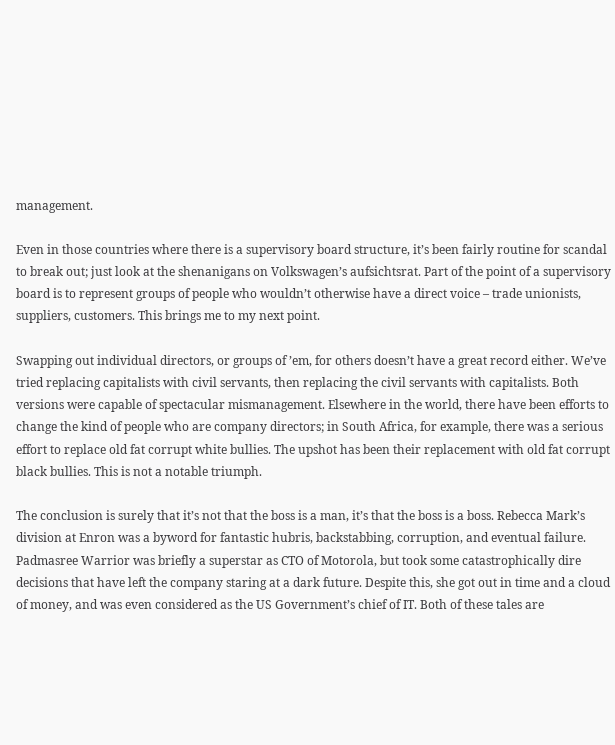management.

Even in those countries where there is a supervisory board structure, it’s been fairly routine for scandal to break out; just look at the shenanigans on Volkswagen’s aufsichtsrat. Part of the point of a supervisory board is to represent groups of people who wouldn’t otherwise have a direct voice – trade unionists, suppliers, customers. This brings me to my next point.

Swapping out individual directors, or groups of ’em, for others doesn’t have a great record either. We’ve tried replacing capitalists with civil servants, then replacing the civil servants with capitalists. Both versions were capable of spectacular mismanagement. Elsewhere in the world, there have been efforts to change the kind of people who are company directors; in South Africa, for example, there was a serious effort to replace old fat corrupt white bullies. The upshot has been their replacement with old fat corrupt black bullies. This is not a notable triumph.

The conclusion is surely that it’s not that the boss is a man, it’s that the boss is a boss. Rebecca Mark’s division at Enron was a byword for fantastic hubris, backstabbing, corruption, and eventual failure. Padmasree Warrior was briefly a superstar as CTO of Motorola, but took some catastrophically dire decisions that have left the company staring at a dark future. Despite this, she got out in time and a cloud of money, and was even considered as the US Government’s chief of IT. Both of these tales are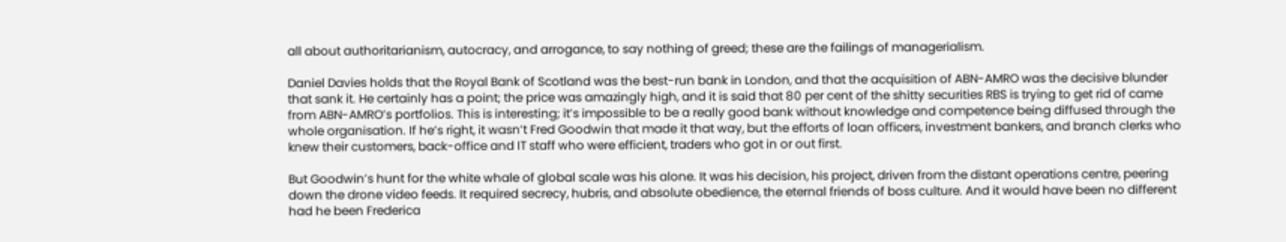all about authoritarianism, autocracy, and arrogance, to say nothing of greed; these are the failings of managerialism.

Daniel Davies holds that the Royal Bank of Scotland was the best-run bank in London, and that the acquisition of ABN-AMRO was the decisive blunder that sank it. He certainly has a point; the price was amazingly high, and it is said that 80 per cent of the shitty securities RBS is trying to get rid of came from ABN-AMRO’s portfolios. This is interesting; it’s impossible to be a really good bank without knowledge and competence being diffused through the whole organisation. If he’s right, it wasn’t Fred Goodwin that made it that way, but the efforts of loan officers, investment bankers, and branch clerks who knew their customers, back-office and IT staff who were efficient, traders who got in or out first.

But Goodwin’s hunt for the white whale of global scale was his alone. It was his decision, his project, driven from the distant operations centre, peering down the drone video feeds. It required secrecy, hubris, and absolute obedience, the eternal friends of boss culture. And it would have been no different had he been Frederica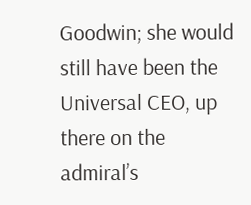Goodwin; she would still have been the Universal CEO, up there on the admiral’s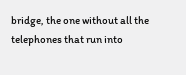bridge, the one without all the telephones that run into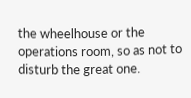the wheelhouse or the operations room, so as not to disturb the great one.